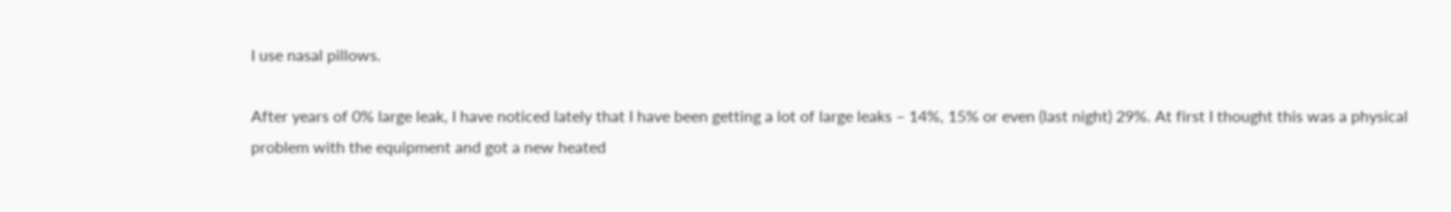I use nasal pillows.

After years of 0% large leak, I have noticed lately that I have been getting a lot of large leaks – 14%, 15% or even (last night) 29%. At first I thought this was a physical problem with the equipment and got a new heated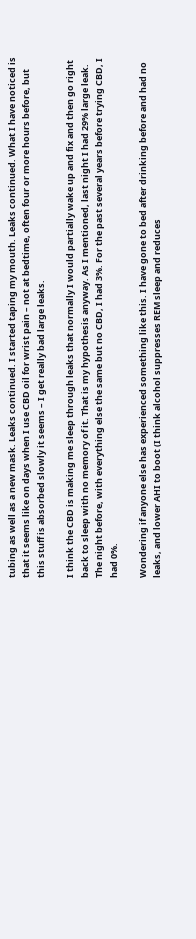tubing as well as a new mask. Leaks continued. I started taping my mouth. Leaks continued. What I have noticed is that it seems like on days when I use CBD oil for wrist pain – not at bedtime, often four or more hours before, but this stuff is absorbed slowly it seems – I get really bad large leaks.

I think the CBD is making me sleep through leaks that normally I would partially wake up and fix and then go right back to sleep with no memory of it. That is my hypothesis anyway. As I mentioned, last night I had 29% large leak. The night before, with everything else the same but no CBD, I had 3%. For the past several years before trying CBD, I had 0%.

Wondering if anyone else has experienced something like this. I have gone to bed after drinking before and had no leaks, and lower AHI to boot (I think alcohol suppresses REM sleep and reduces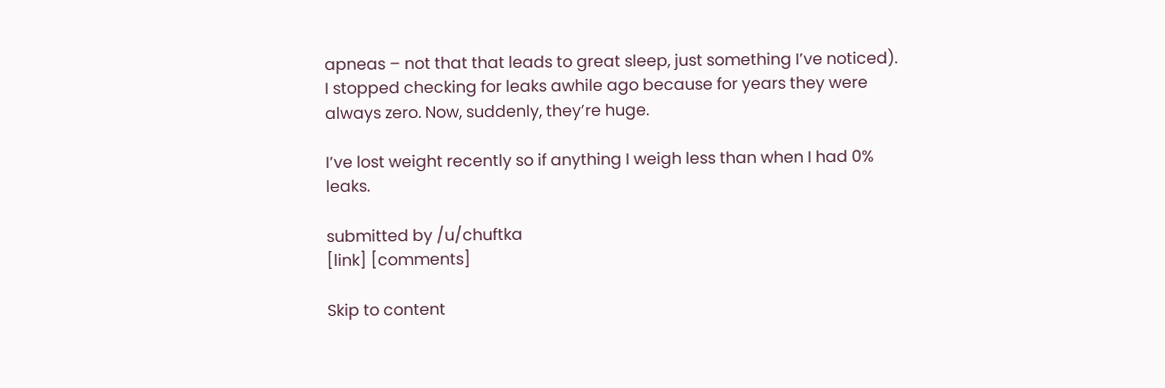apneas – not that that leads to great sleep, just something I’ve noticed). I stopped checking for leaks awhile ago because for years they were always zero. Now, suddenly, they’re huge.

I’ve lost weight recently so if anything I weigh less than when I had 0% leaks.

submitted by /u/chuftka
[link] [comments]

Skip to content